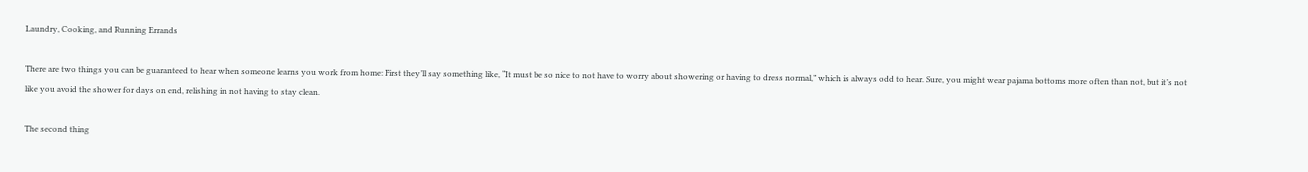Laundry, Cooking, and Running Errands

There are two things you can be guaranteed to hear when someone learns you work from home: First they’ll say something like, “It must be so nice to not have to worry about showering or having to dress normal,” which is always odd to hear. Sure, you might wear pajama bottoms more often than not, but it’s not like you avoid the shower for days on end, relishing in not having to stay clean.

The second thing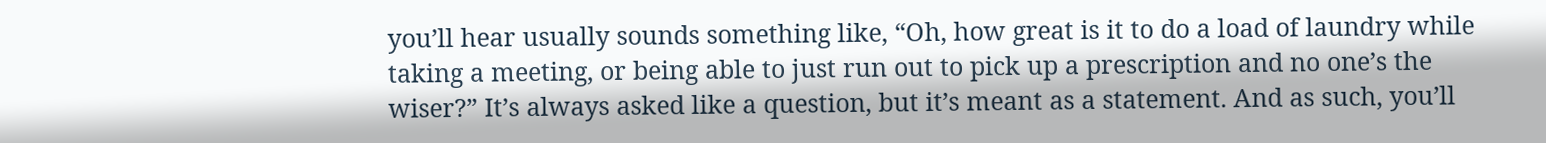you’ll hear usually sounds something like, “Oh, how great is it to do a load of laundry while taking a meeting, or being able to just run out to pick up a prescription and no one’s the wiser?” It’s always asked like a question, but it’s meant as a statement. And as such, you’ll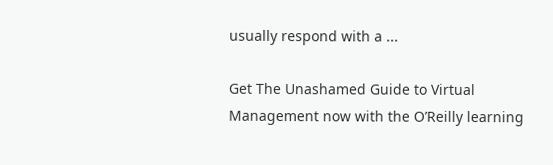usually respond with a ...

Get The Unashamed Guide to Virtual Management now with the O’Reilly learning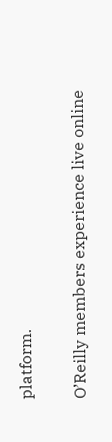platform.

O’Reilly members experience live online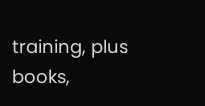training, plus books,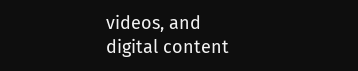videos, and digital content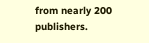from nearly 200 publishers.